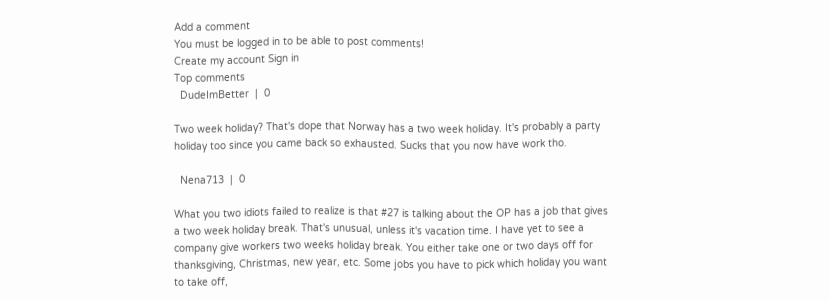Add a comment
You must be logged in to be able to post comments!
Create my account Sign in
Top comments
  DudeImBetter  |  0

Two week holiday? That's dope that Norway has a two week holiday. It's probably a party holiday too since you came back so exhausted. Sucks that you now have work tho.

  Nena713  |  0

What you two idiots failed to realize is that #27 is talking about the OP has a job that gives a two week holiday break. That's unusual, unless it's vacation time. I have yet to see a company give workers two weeks holiday break. You either take one or two days off for thanksgiving, Christmas, new year, etc. Some jobs you have to pick which holiday you want to take off,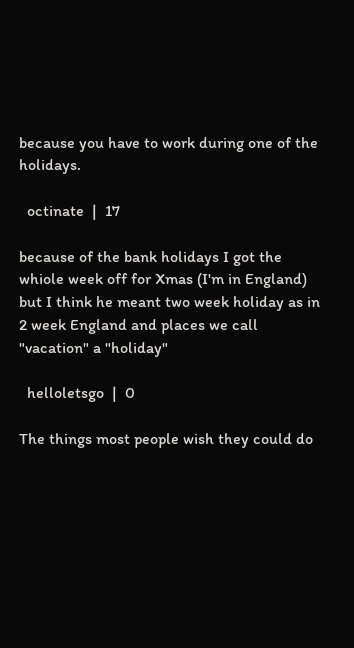because you have to work during one of the holidays.

  octinate  |  17

because of the bank holidays I got the whiole week off for Xmas (I'm in England) but I think he meant two week holiday as in 2 week England and places we call "vacation" a "holiday"

  helloletsgo  |  0

The things most people wish they could do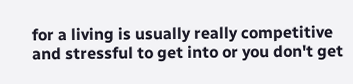for a living is usually really competitive and stressful to get into or you don't get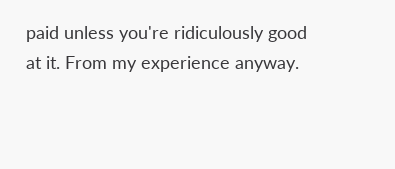paid unless you're ridiculously good at it. From my experience anyway.